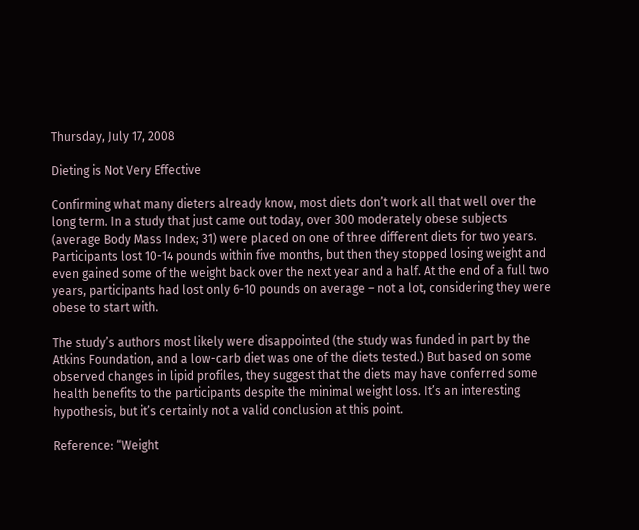Thursday, July 17, 2008

Dieting is Not Very Effective

Confirming what many dieters already know, most diets don’t work all that well over the long term. In a study that just came out today, over 300 moderately obese subjects (average Body Mass Index; 31) were placed on one of three different diets for two years. Participants lost 10-14 pounds within five months, but then they stopped losing weight and even gained some of the weight back over the next year and a half. At the end of a full two years, participants had lost only 6-10 pounds on average – not a lot, considering they were obese to start with.

The study’s authors most likely were disappointed (the study was funded in part by the Atkins Foundation, and a low-carb diet was one of the diets tested.) But based on some observed changes in lipid profiles, they suggest that the diets may have conferred some health benefits to the participants despite the minimal weight loss. It’s an interesting hypothesis, but it’s certainly not a valid conclusion at this point.

Reference: “Weight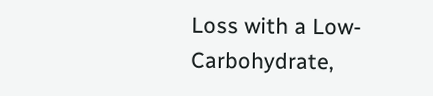Loss with a Low-Carbohydrate,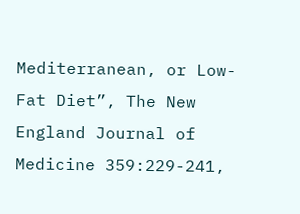Mediterranean, or Low-Fat Diet”, The New England Journal of Medicine 359:229-241,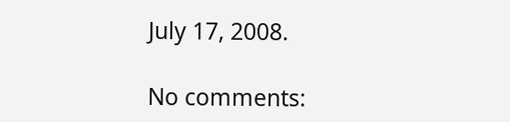July 17, 2008.

No comments: